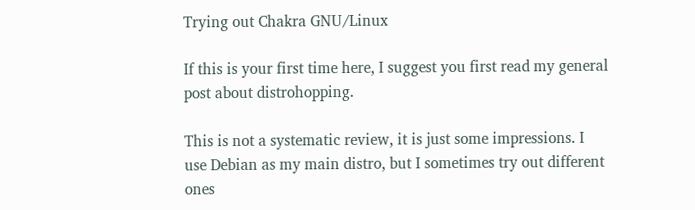Trying out Chakra GNU/Linux

If this is your first time here, I suggest you first read my general post about distrohopping.

This is not a systematic review, it is just some impressions. I use Debian as my main distro, but I sometimes try out different ones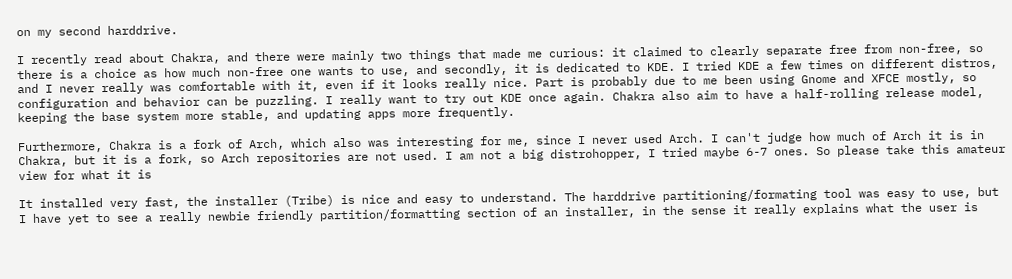on my second harddrive.

I recently read about Chakra, and there were mainly two things that made me curious: it claimed to clearly separate free from non-free, so there is a choice as how much non-free one wants to use, and secondly, it is dedicated to KDE. I tried KDE a few times on different distros, and I never really was comfortable with it, even if it looks really nice. Part is probably due to me been using Gnome and XFCE mostly, so configuration and behavior can be puzzling. I really want to try out KDE once again. Chakra also aim to have a half-rolling release model, keeping the base system more stable, and updating apps more frequently.

Furthermore, Chakra is a fork of Arch, which also was interesting for me, since I never used Arch. I can't judge how much of Arch it is in Chakra, but it is a fork, so Arch repositories are not used. I am not a big distrohopper, I tried maybe 6-7 ones. So please take this amateur view for what it is

It installed very fast, the installer (Tribe) is nice and easy to understand. The harddrive partitioning/formating tool was easy to use, but I have yet to see a really newbie friendly partition/formatting section of an installer, in the sense it really explains what the user is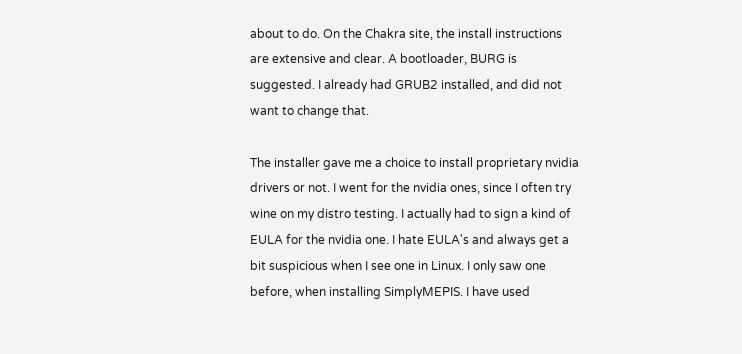about to do. On the Chakra site, the install instructions are extensive and clear. A bootloader, BURG is suggested. I already had GRUB2 installed, and did not want to change that.

The installer gave me a choice to install proprietary nvidia drivers or not. I went for the nvidia ones, since I often try wine on my distro testing. I actually had to sign a kind of EULA for the nvidia one. I hate EULA's and always get a bit suspicious when I see one in Linux. I only saw one before, when installing SimplyMEPIS. I have used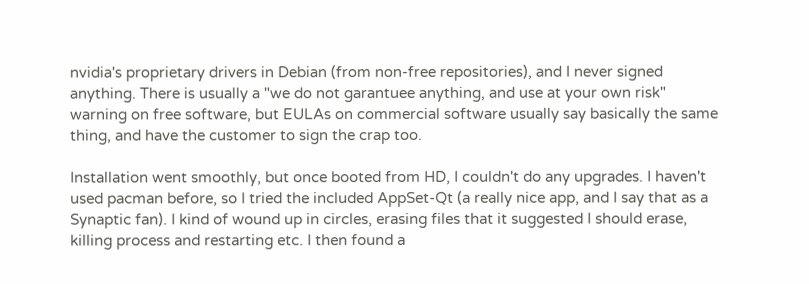nvidia's proprietary drivers in Debian (from non-free repositories), and I never signed anything. There is usually a "we do not garantuee anything, and use at your own risk" warning on free software, but EULAs on commercial software usually say basically the same thing, and have the customer to sign the crap too.

Installation went smoothly, but once booted from HD, I couldn't do any upgrades. I haven't used pacman before, so I tried the included AppSet-Qt (a really nice app, and I say that as a Synaptic fan). I kind of wound up in circles, erasing files that it suggested I should erase, killing process and restarting etc. I then found a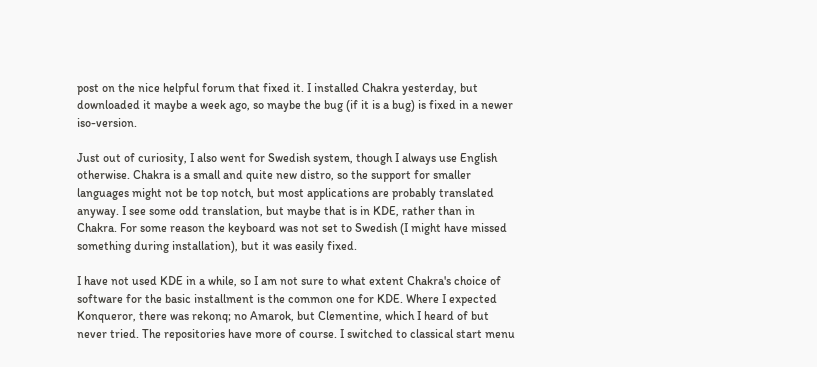post on the nice helpful forum that fixed it. I installed Chakra yesterday, but downloaded it maybe a week ago, so maybe the bug (if it is a bug) is fixed in a newer iso-version.

Just out of curiosity, I also went for Swedish system, though I always use English otherwise. Chakra is a small and quite new distro, so the support for smaller languages might not be top notch, but most applications are probably translated anyway. I see some odd translation, but maybe that is in KDE, rather than in Chakra. For some reason the keyboard was not set to Swedish (I might have missed something during installation), but it was easily fixed.

I have not used KDE in a while, so I am not sure to what extent Chakra's choice of software for the basic installment is the common one for KDE. Where I expected Konqueror, there was rekonq; no Amarok, but Clementine, which I heard of but never tried. The repositories have more of course. I switched to classical start menu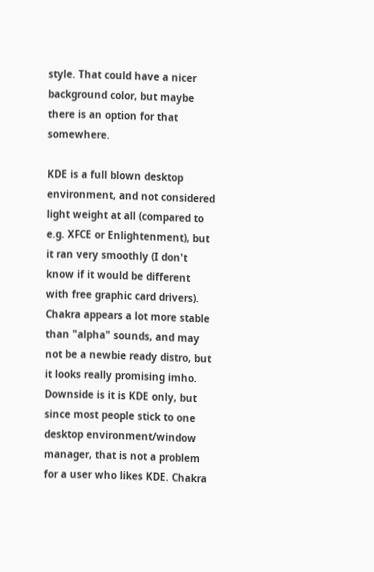style. That could have a nicer background color, but maybe there is an option for that somewhere.

KDE is a full blown desktop environment, and not considered light weight at all (compared to e.g. XFCE or Enlightenment), but it ran very smoothly (I don't know if it would be different with free graphic card drivers). Chakra appears a lot more stable than "alpha" sounds, and may not be a newbie ready distro, but it looks really promising imho. Downside is it is KDE only, but since most people stick to one desktop environment/window manager, that is not a problem for a user who likes KDE. Chakra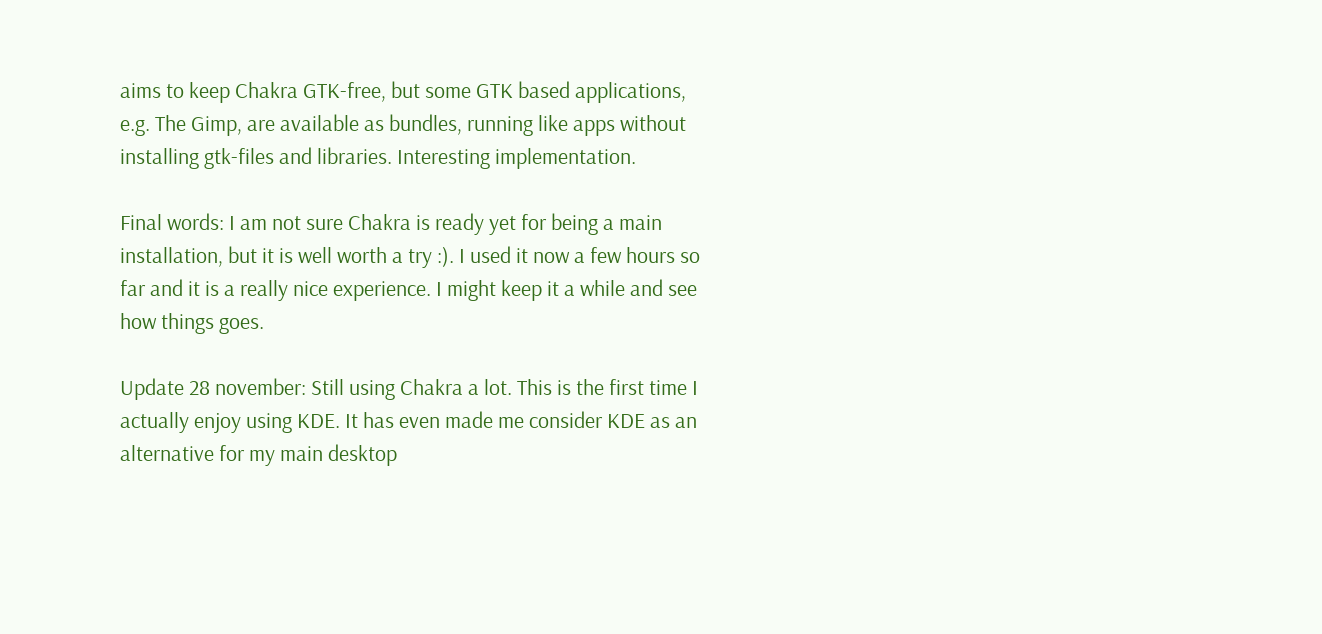aims to keep Chakra GTK-free, but some GTK based applications, e.g. The Gimp, are available as bundles, running like apps without installing gtk-files and libraries. Interesting implementation.

Final words: I am not sure Chakra is ready yet for being a main installation, but it is well worth a try :). I used it now a few hours so far and it is a really nice experience. I might keep it a while and see how things goes.

Update 28 november: Still using Chakra a lot. This is the first time I actually enjoy using KDE. It has even made me consider KDE as an alternative for my main desktop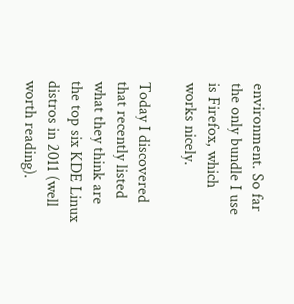environment. So far the only bundle I use is Firefox, which works nicely.

Today I discovered that recently listed what they think are the top six KDE Linux distros in 2011 (well worth reading).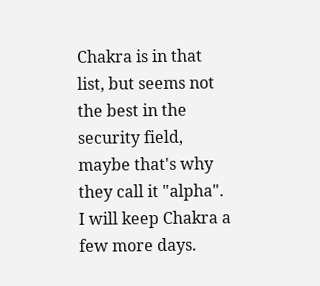Chakra is in that list, but seems not the best in the security field, maybe that's why they call it "alpha". I will keep Chakra a few more days.